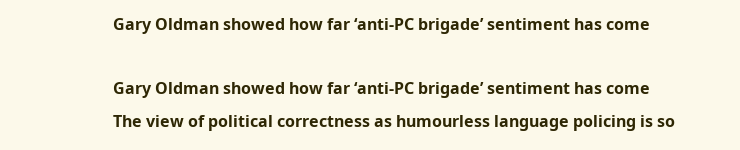Gary Oldman showed how far ‘anti-PC brigade’ sentiment has come

Gary Oldman showed how far ‘anti-PC brigade’ sentiment has come
The view of political correctness as humourless language policing is so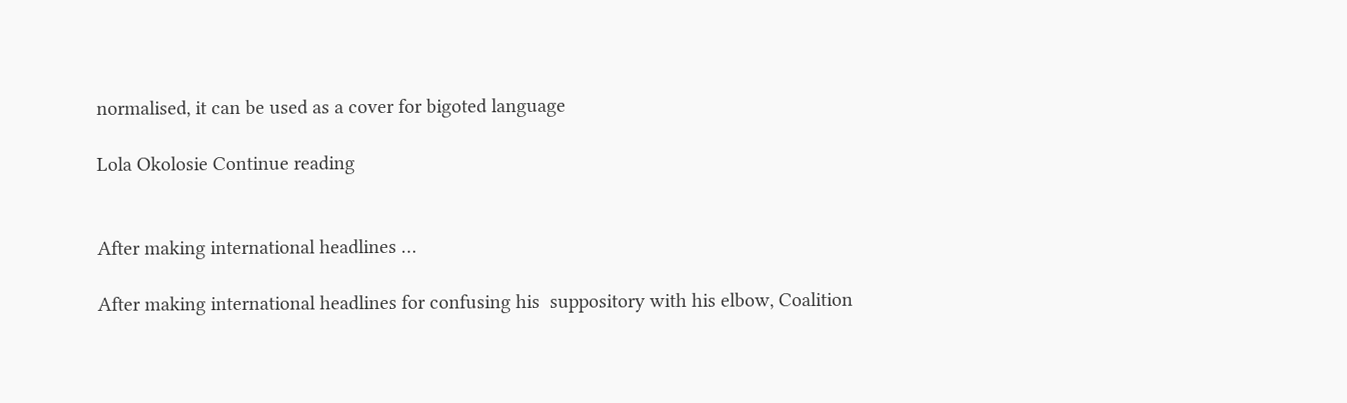normalised, it can be used as a cover for bigoted language

Lola Okolosie Continue reading


After making international headlines …

After making international headlines for confusing his  suppository with his elbow, Coalition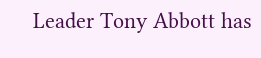Leader Tony Abbott has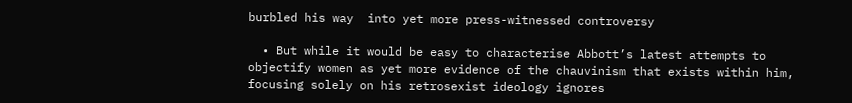burbled his way  into yet more press-witnessed controversy

  • But while it would be easy to characterise Abbott’s latest attempts to  objectify women as yet more evidence of the chauvinism that exists within him,  focusing solely on his retrosexist ideology ignores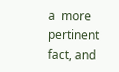a  more pertinent fact, and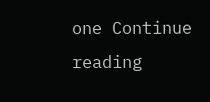one Continue reading